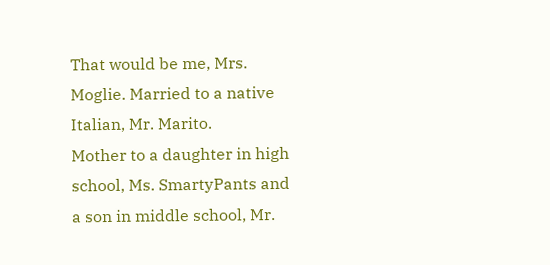That would be me, Mrs. Moglie. Married to a native Italian, Mr. Marito.
Mother to a daughter in high school, Ms. SmartyPants and a son in middle school, Mr.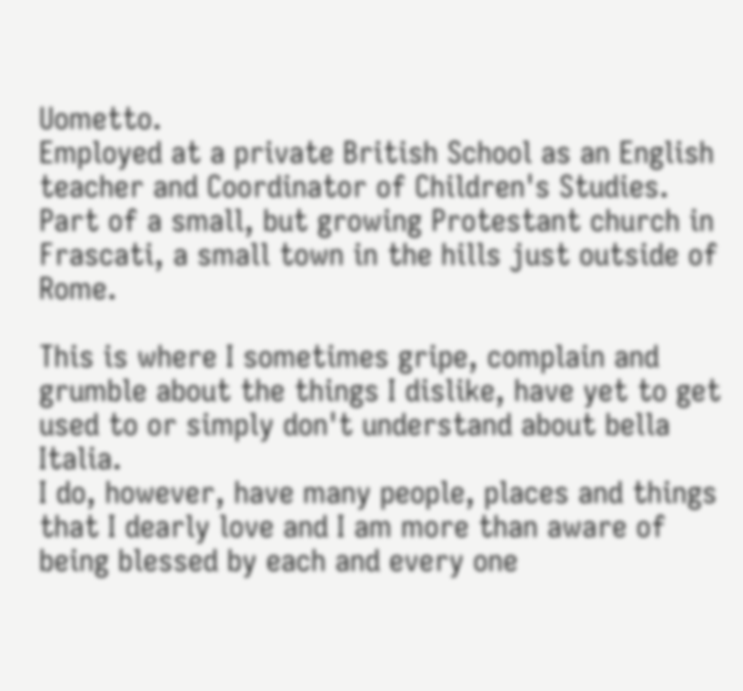Uometto.
Employed at a private British School as an English teacher and Coordinator of Children's Studies.
Part of a small, but growing Protestant church in Frascati, a small town in the hills just outside of Rome.

This is where I sometimes gripe, complain and grumble about the things I dislike, have yet to get used to or simply don't understand about bella Italia.
I do, however, have many people, places and things that I dearly love and I am more than aware of being blessed by each and every one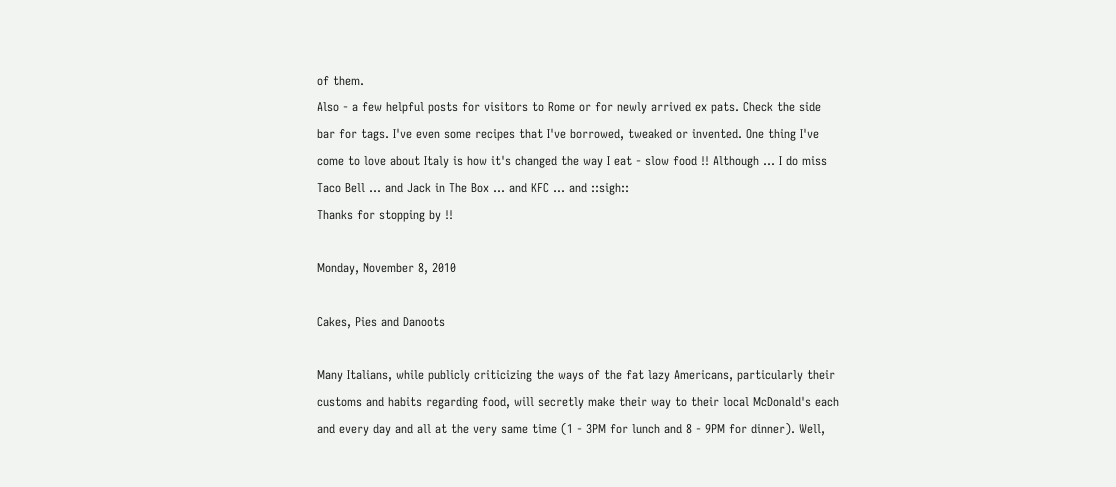of them.
Also - a few helpful posts for visitors to Rome or for newly arrived ex pats. Check the side bar for tags. I've even some recipes that I've borrowed, tweaked or invented. One thing I've come to love about Italy is how it's changed the way I eat - slow food !! Although ... I do miss Taco Bell ... and Jack in The Box ... and KFC ... and ::sigh::
Thanks for stopping by !!

Monday, November 8, 2010

Cakes, Pies and Danoots

Many Italians, while publicly criticizing the ways of the fat lazy Americans, particularly their customs and habits regarding food, will secretly make their way to their local McDonald's each and every day and all at the very same time (1 - 3PM for lunch and 8 - 9PM for dinner). Well,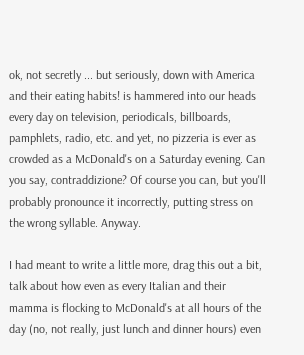ok, not secretly ... but seriously, down with America and their eating habits! is hammered into our heads every day on television, periodicals, billboards, pamphlets, radio, etc. and yet, no pizzeria is ever as crowded as a McDonald's on a Saturday evening. Can you say, contraddizione? Of course you can, but you'll probably pronounce it incorrectly, putting stress on the wrong syllable. Anyway.

I had meant to write a little more, drag this out a bit, talk about how even as every Italian and their mamma is flocking to McDonald's at all hours of the day (no, not really, just lunch and dinner hours) even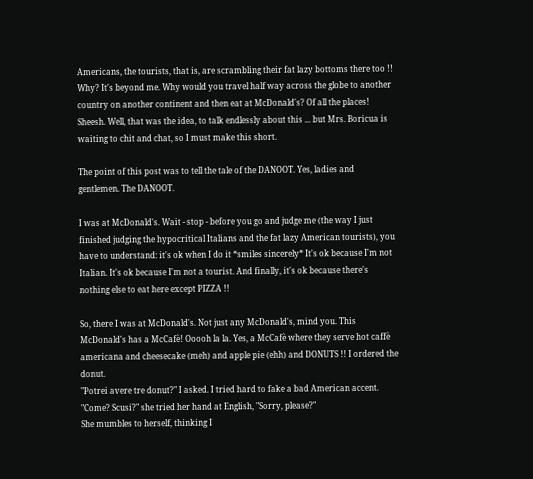Americans, the tourists, that is, are scrambling their fat lazy bottoms there too !! Why? It's beyond me. Why would you travel half way across the globe to another country on another continent and then eat at McDonald's? Of all the places! Sheesh. Well, that was the idea, to talk endlessly about this ... but Mrs. Boricua is waiting to chit and chat, so I must make this short.

The point of this post was to tell the tale of the DANOOT. Yes, ladies and gentlemen. The DANOOT.

I was at McDonald's. Wait - stop - before you go and judge me (the way I just finished judging the hypocritical Italians and the fat lazy American tourists), you have to understand: it's ok when I do it *smiles sincerely* It's ok because I'm not Italian. It's ok because I'm not a tourist. And finally, it's ok because there's nothing else to eat here except PIZZA !!

So, there I was at McDonald's. Not just any McDonald's, mind you. This McDonald's has a McCafè! Ooooh la la. Yes, a McCafè where they serve hot caffè americana and cheesecake (meh) and apple pie (ehh) and DONUTS !! I ordered the donut.
"Potrei avere tre donut?" I asked. I tried hard to fake a bad American accent.
"Come? Scusi?" she tried her hand at English, "Sorry, please?"
She mumbles to herself, thinking I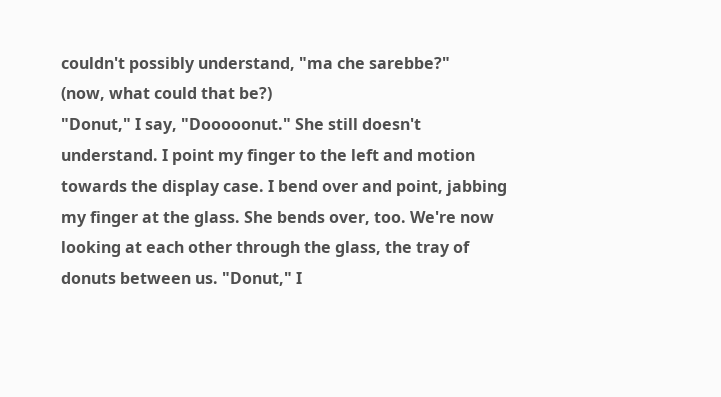couldn't possibly understand, "ma che sarebbe?"
(now, what could that be?)
"Donut," I say, "Dooooonut." She still doesn't understand. I point my finger to the left and motion towards the display case. I bend over and point, jabbing my finger at the glass. She bends over, too. We're now looking at each other through the glass, the tray of donuts between us. "Donut," I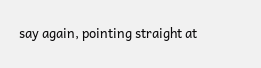say again, pointing straight at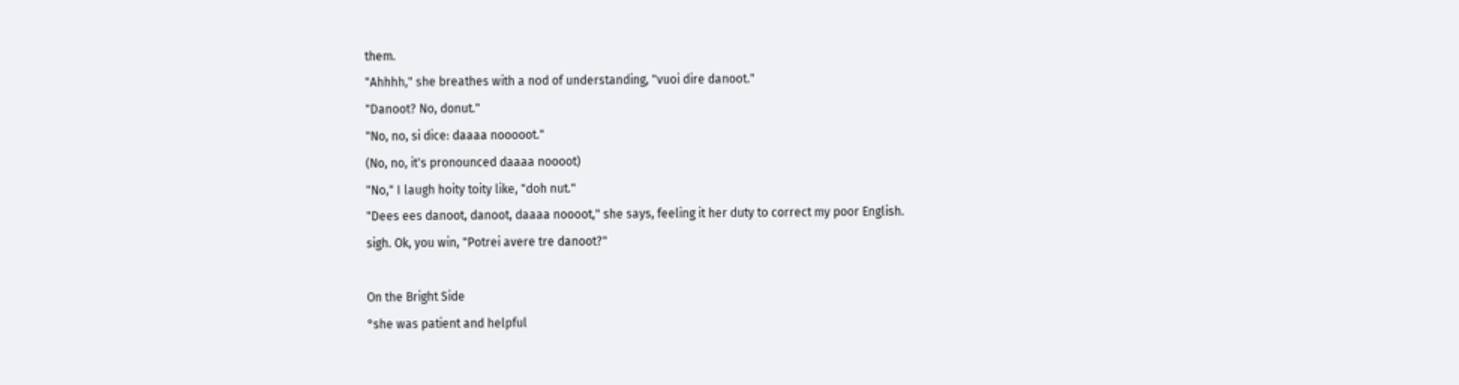them.
"Ahhhh," she breathes with a nod of understanding, "vuoi dire danoot."
"Danoot? No, donut."
"No, no, si dice: daaaa nooooot."
(No, no, it's pronounced daaaa noooot)
"No," I laugh hoity toity like, "doh nut."
"Dees ees danoot, danoot, daaaa noooot," she says, feeling it her duty to correct my poor English.
sigh. Ok, you win, "Potrei avere tre danoot?"

On the Bright Side
°she was patient and helpful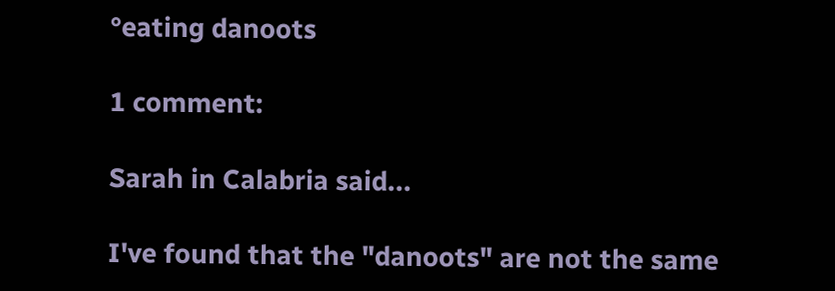°eating danoots

1 comment:

Sarah in Calabria said...

I've found that the "danoots" are not the same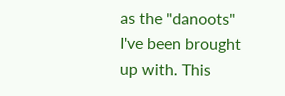as the "danoots" I've been brought up with. This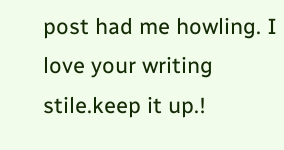post had me howling. I love your writing stile.keep it up.!